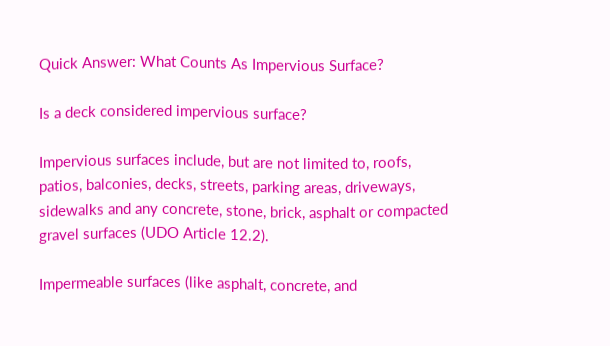Quick Answer: What Counts As Impervious Surface?

Is a deck considered impervious surface?

Impervious surfaces include, but are not limited to, roofs, patios, balconies, decks, streets, parking areas, driveways, sidewalks and any concrete, stone, brick, asphalt or compacted gravel surfaces (UDO Article 12.2).

Impermeable surfaces (like asphalt, concrete, and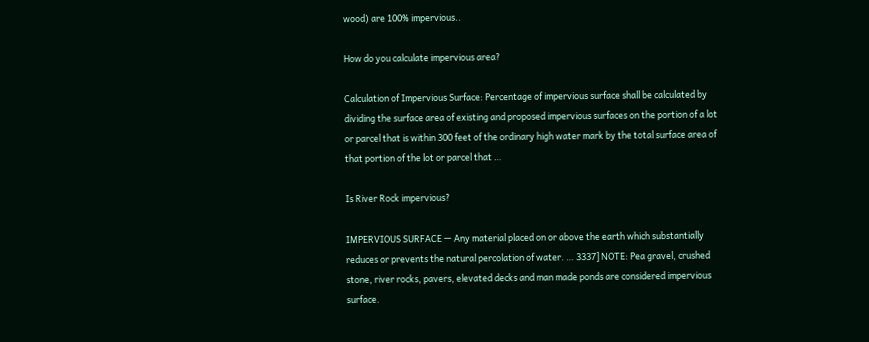wood) are 100% impervious..

How do you calculate impervious area?

Calculation of Impervious Surface: Percentage of impervious surface shall be calculated by dividing the surface area of existing and proposed impervious surfaces on the portion of a lot or parcel that is within 300 feet of the ordinary high water mark by the total surface area of that portion of the lot or parcel that …

Is River Rock impervious?

IMPERVIOUS SURFACE — Any material placed on or above the earth which substantially reduces or prevents the natural percolation of water. … 3337] NOTE: Pea gravel, crushed stone, river rocks, pavers, elevated decks and man made ponds are considered impervious surface.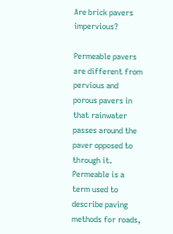Are brick pavers impervious?

Permeable pavers are different from pervious and porous pavers in that rainwater passes around the paver opposed to through it. Permeable is a term used to describe paving methods for roads,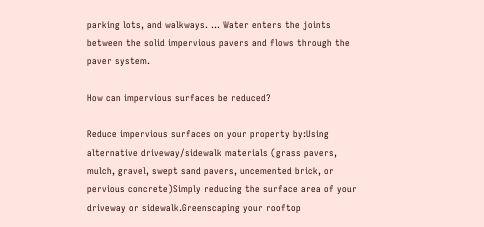parking lots, and walkways. … Water enters the joints between the solid impervious pavers and flows through the paver system.

How can impervious surfaces be reduced?

Reduce impervious surfaces on your property by:Using alternative driveway/sidewalk materials (grass pavers, mulch, gravel, swept sand pavers, uncemented brick, or pervious concrete)Simply reducing the surface area of your driveway or sidewalk.Greenscaping your rooftop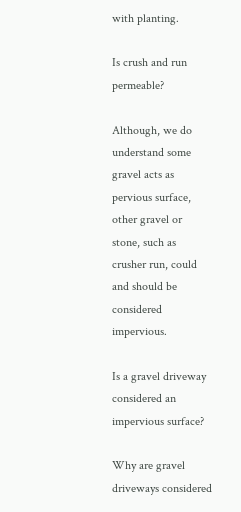with planting.

Is crush and run permeable?

Although, we do understand some gravel acts as pervious surface, other gravel or stone, such as crusher run, could and should be considered impervious.

Is a gravel driveway considered an impervious surface?

Why are gravel driveways considered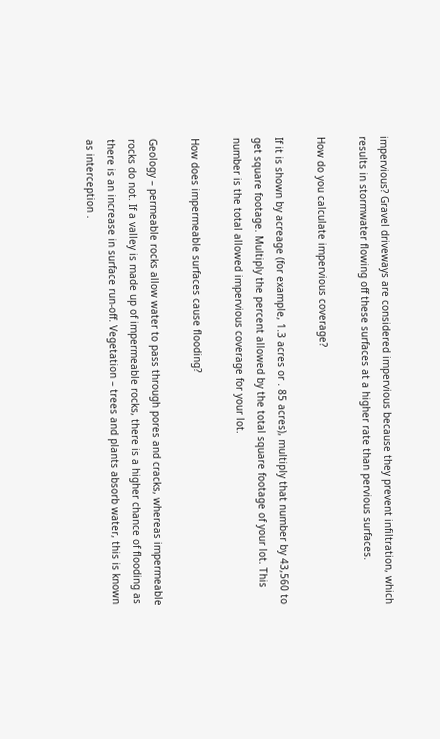impervious? Gravel driveways are considered impervious because they prevent infiltration, which results in stormwater flowing off these surfaces at a higher rate than pervious surfaces.

How do you calculate impervious coverage?

If it is shown by acreage (for example, 1.3 acres or . 85 acres), multiply that number by 43,560 to get square footage. Multiply the percent allowed by the total square footage of your lot. This number is the total allowed impervious coverage for your lot.

How does impermeable surfaces cause flooding?

Geology – permeable rocks allow water to pass through pores and cracks, whereas impermeable rocks do not. If a valley is made up of impermeable rocks, there is a higher chance of flooding as there is an increase in surface run-off. Vegetation – trees and plants absorb water, this is known as interception .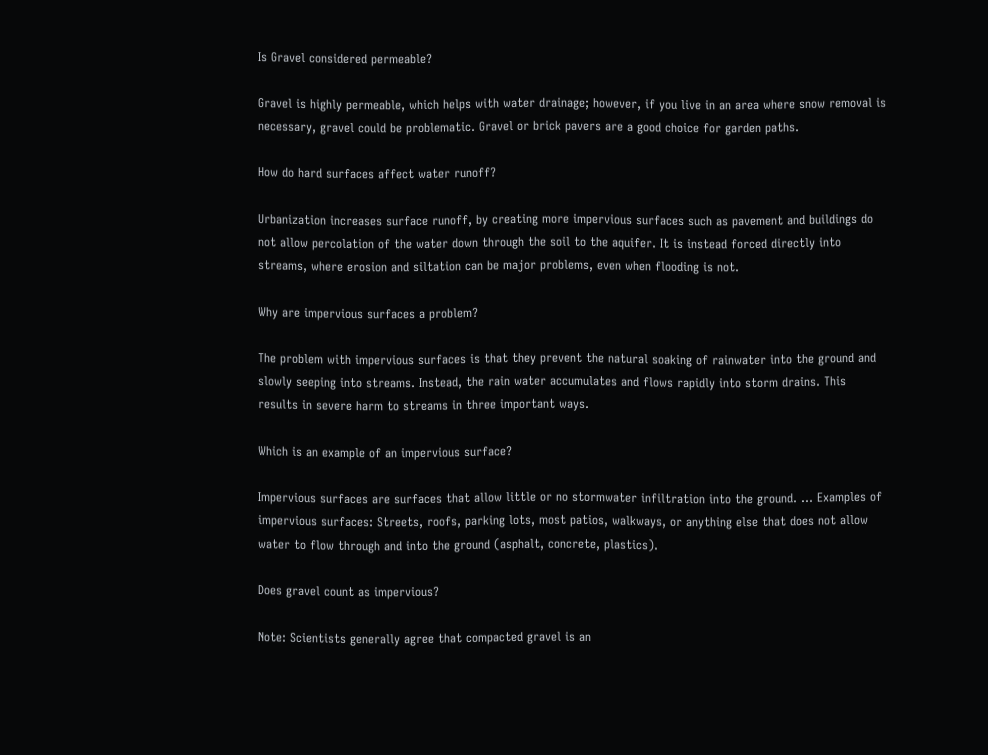Is Gravel considered permeable?

Gravel is highly permeable, which helps with water drainage; however, if you live in an area where snow removal is necessary, gravel could be problematic. Gravel or brick pavers are a good choice for garden paths.

How do hard surfaces affect water runoff?

Urbanization increases surface runoff, by creating more impervious surfaces such as pavement and buildings do not allow percolation of the water down through the soil to the aquifer. It is instead forced directly into streams, where erosion and siltation can be major problems, even when flooding is not.

Why are impervious surfaces a problem?

The problem with impervious surfaces is that they prevent the natural soaking of rainwater into the ground and slowly seeping into streams. Instead, the rain water accumulates and flows rapidly into storm drains. This results in severe harm to streams in three important ways.

Which is an example of an impervious surface?

Impervious surfaces are surfaces that allow little or no stormwater infiltration into the ground. … Examples of impervious surfaces: Streets, roofs, parking lots, most patios, walkways, or anything else that does not allow water to flow through and into the ground (asphalt, concrete, plastics).

Does gravel count as impervious?

Note: Scientists generally agree that compacted gravel is an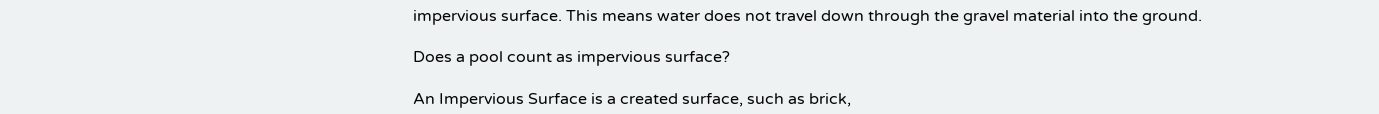impervious surface. This means water does not travel down through the gravel material into the ground.

Does a pool count as impervious surface?

An Impervious Surface is a created surface, such as brick,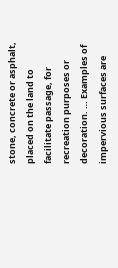stone, concrete or asphalt, placed on the land to facilitate passage, for recreation purposes or decoration. … Examples of impervious surfaces are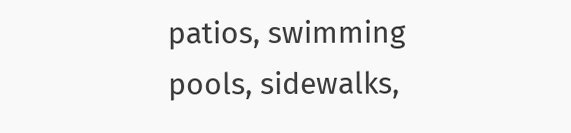patios, swimming pools, sidewalks,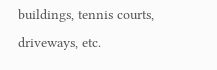buildings, tennis courts, driveways, etc.